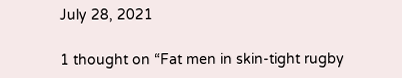July 28, 2021

1 thought on “Fat men in skin-tight rugby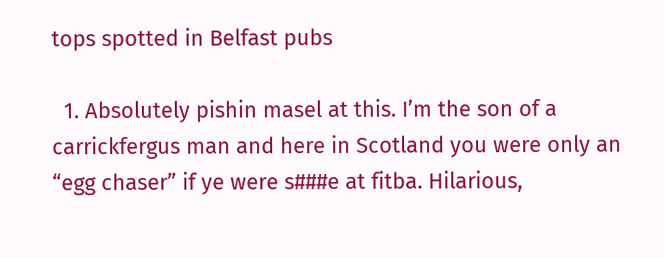tops spotted in Belfast pubs

  1. Absolutely pishin masel at this. I’m the son of a carrickfergus man and here in Scotland you were only an “egg chaser” if ye were s###e at fitba. Hilarious,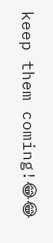keep them coming!😂😂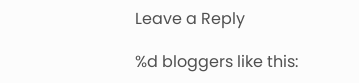Leave a Reply

%d bloggers like this: